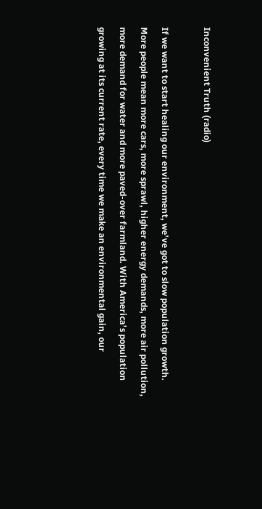Inconvenient Truth (radio)

If we want to start healing our environment, we’ve got to slow population growth. More people mean more cars, more sprawl, higher energy demands, more air pollution, more demand for water and more paved-over farmland. With America’s population growing at its current rate, every time we make an environmental gain, our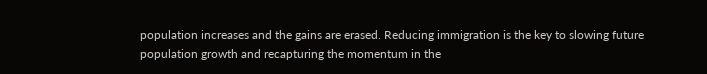population increases and the gains are erased. Reducing immigration is the key to slowing future population growth and recapturing the momentum in the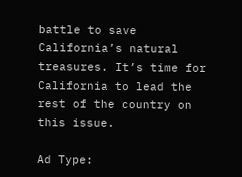battle to save California’s natural treasures. It’s time for California to lead the rest of the country on this issue.

Ad Type: